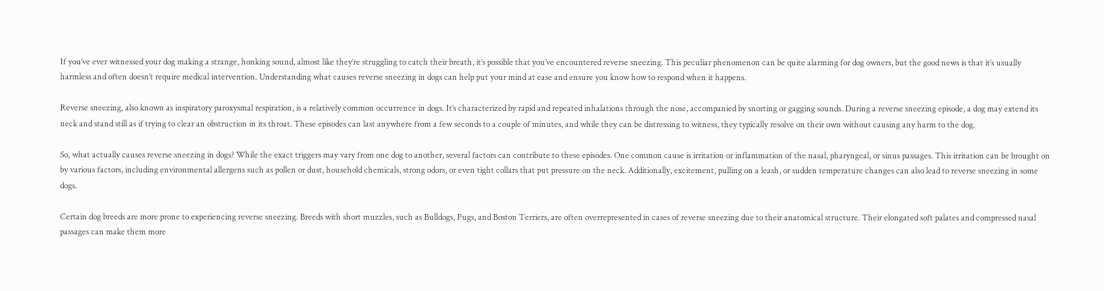If you’ve ever witnessed your dog making a strange, honking sound, almost like they’re struggling to catch their breath, it’s possible that you’ve encountered reverse sneezing. This peculiar phenomenon can be quite alarming for dog owners, but the good news is that it’s usually harmless and often doesn’t require medical intervention. Understanding what causes reverse sneezing in dogs can help put your mind at ease and ensure you know how to respond when it happens.

Reverse sneezing, also known as inspiratory paroxysmal respiration, is a relatively common occurrence in dogs. It’s characterized by rapid and repeated inhalations through the nose, accompanied by snorting or gagging sounds. During a reverse sneezing episode, a dog may extend its neck and stand still as if trying to clear an obstruction in its throat. These episodes can last anywhere from a few seconds to a couple of minutes, and while they can be distressing to witness, they typically resolve on their own without causing any harm to the dog.

So, what actually causes reverse sneezing in dogs? While the exact triggers may vary from one dog to another, several factors can contribute to these episodes. One common cause is irritation or inflammation of the nasal, pharyngeal, or sinus passages. This irritation can be brought on by various factors, including environmental allergens such as pollen or dust, household chemicals, strong odors, or even tight collars that put pressure on the neck. Additionally, excitement, pulling on a leash, or sudden temperature changes can also lead to reverse sneezing in some dogs.

Certain dog breeds are more prone to experiencing reverse sneezing. Breeds with short muzzles, such as Bulldogs, Pugs, and Boston Terriers, are often overrepresented in cases of reverse sneezing due to their anatomical structure. Their elongated soft palates and compressed nasal passages can make them more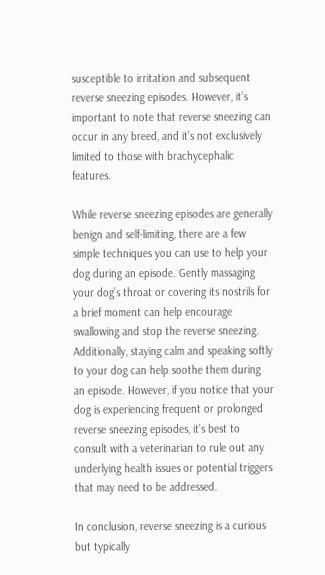susceptible to irritation and subsequent reverse sneezing episodes. However, it’s important to note that reverse sneezing can occur in any breed, and it’s not exclusively limited to those with brachycephalic features.

While reverse sneezing episodes are generally benign and self-limiting, there are a few simple techniques you can use to help your dog during an episode. Gently massaging your dog’s throat or covering its nostrils for a brief moment can help encourage swallowing and stop the reverse sneezing. Additionally, staying calm and speaking softly to your dog can help soothe them during an episode. However, if you notice that your dog is experiencing frequent or prolonged reverse sneezing episodes, it’s best to consult with a veterinarian to rule out any underlying health issues or potential triggers that may need to be addressed.

In conclusion, reverse sneezing is a curious but typically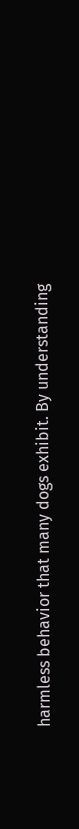harmless behavior that many dogs exhibit. By understanding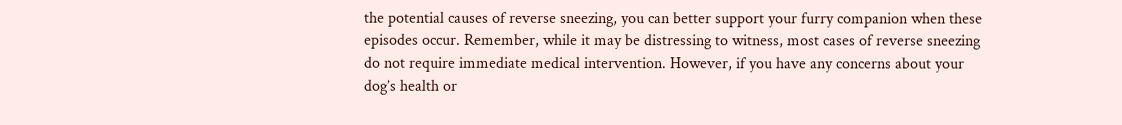the potential causes of reverse sneezing, you can better support your furry companion when these episodes occur. Remember, while it may be distressing to witness, most cases of reverse sneezing do not require immediate medical intervention. However, if you have any concerns about your dog’s health or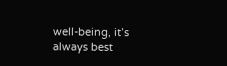well-being, it’s always best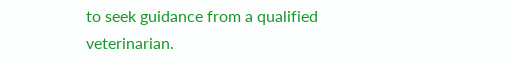to seek guidance from a qualified veterinarian.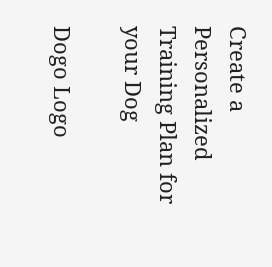Create a Personalized Training Plan for your Dog

Dogo Logo